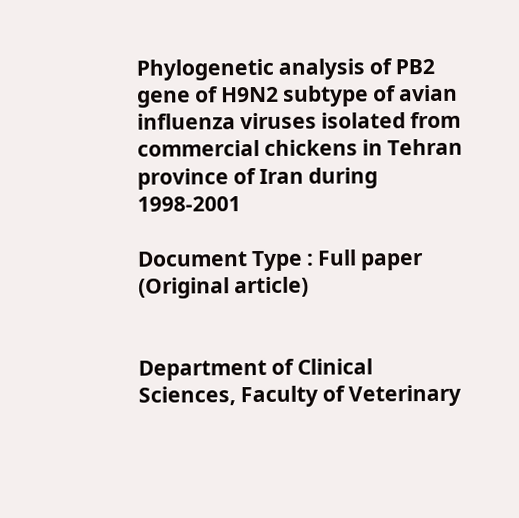Phylogenetic analysis of PB2 gene of H9N2 subtype of avian influenza viruses isolated from commercial chickens in Tehran province of Iran during 1998-2001

Document Type : Full paper (Original article)


Department of Clinical Sciences, Faculty of Veterinary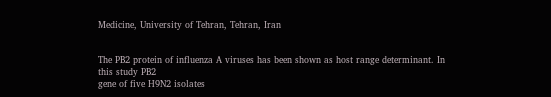Medicine, University of Tehran, Tehran, Iran


The PB2 protein of influenza A viruses has been shown as host range determinant. In this study PB2
gene of five H9N2 isolates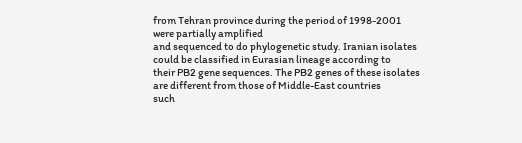from Tehran province during the period of 1998-2001 were partially amplified
and sequenced to do phylogenetic study. Iranian isolates could be classified in Eurasian lineage according to
their PB2 gene sequences. The PB2 genes of these isolates are different from those of Middle-East countries
such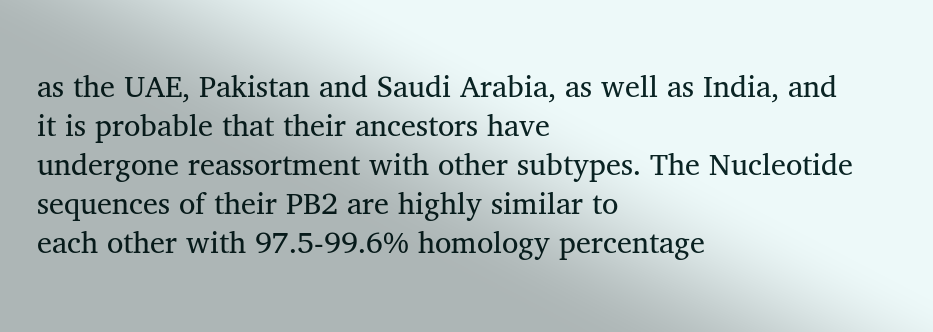as the UAE, Pakistan and Saudi Arabia, as well as India, and it is probable that their ancestors have
undergone reassortment with other subtypes. The Nucleotide sequences of their PB2 are highly similar to
each other with 97.5-99.6% homology percentage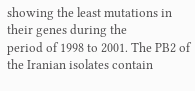showing the least mutations in their genes during the
period of 1998 to 2001. The PB2 of the Iranian isolates contain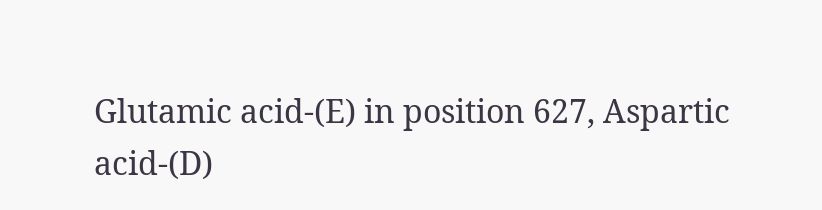Glutamic acid-(E) in position 627, Aspartic
acid-(D)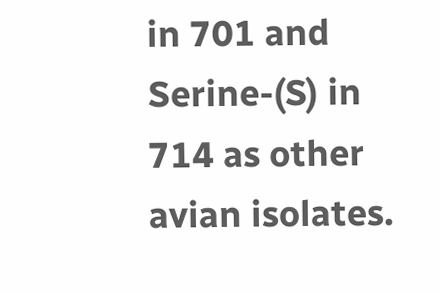in 701 and Serine-(S) in 714 as other avian isolates.